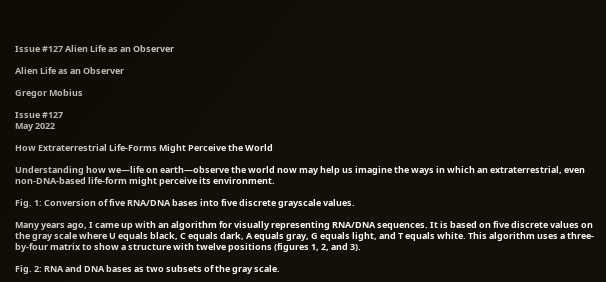Issue #127 Alien Life as an Observer

Alien Life as an Observer

Gregor Mobius

Issue #127
May 2022

How Extraterrestrial Life-Forms Might Perceive the World

Understanding how we—life on earth—observe the world now may help us imagine the ways in which an extraterrestrial, even non-DNA-based life-form might perceive its environment.

Fig. 1: Conversion of five RNA/DNA bases into five discrete grayscale values.

Many years ago, I came up with an algorithm for visually representing RNA/DNA sequences. It is based on five discrete values on the gray scale where U equals black, C equals dark, A equals gray, G equals light, and T equals white. This algorithm uses a three-by-four matrix to show a structure with twelve positions (figures 1, 2, and 3).

Fig. 2: RNA and DNA bases as two subsets of the gray scale.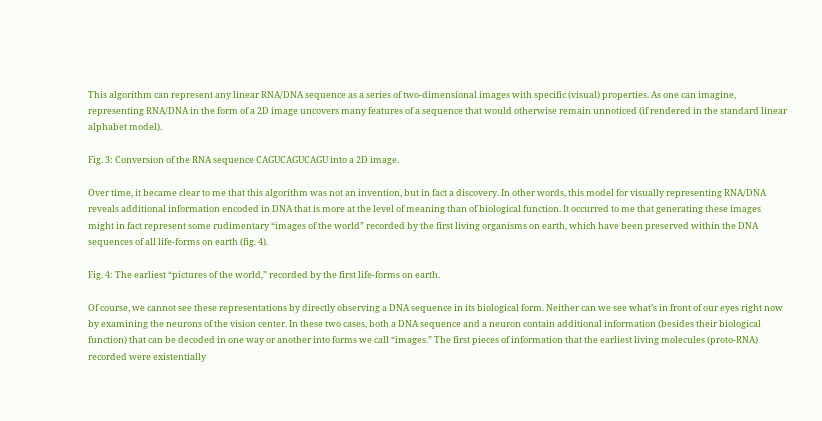This algorithm can represent any linear RNA/DNA sequence as a series of two-dimensional images with specific (visual) properties. As one can imagine, representing RNA/DNA in the form of a 2D image uncovers many features of a sequence that would otherwise remain unnoticed (if rendered in the standard linear alphabet model).

Fig. 3: Conversion of the RNA sequence CAGUCAGUCAGU into a 2D image.

Over time, it became clear to me that this algorithm was not an invention, but in fact a discovery. In other words, this model for visually representing RNA/DNA reveals additional information encoded in DNA that is more at the level of meaning than of biological function. It occurred to me that generating these images might in fact represent some rudimentary “images of the world” recorded by the first living organisms on earth, which have been preserved within the DNA sequences of all life-forms on earth (fig. 4).

Fig. 4: The earliest “pictures of the world,” recorded by the first life-forms on earth.

Of course, we cannot see these representations by directly observing a DNA sequence in its biological form. Neither can we see what’s in front of our eyes right now by examining the neurons of the vision center. In these two cases, both a DNA sequence and a neuron contain additional information (besides their biological function) that can be decoded in one way or another into forms we call “images.” The first pieces of information that the earliest living molecules (proto-RNA) recorded were existentially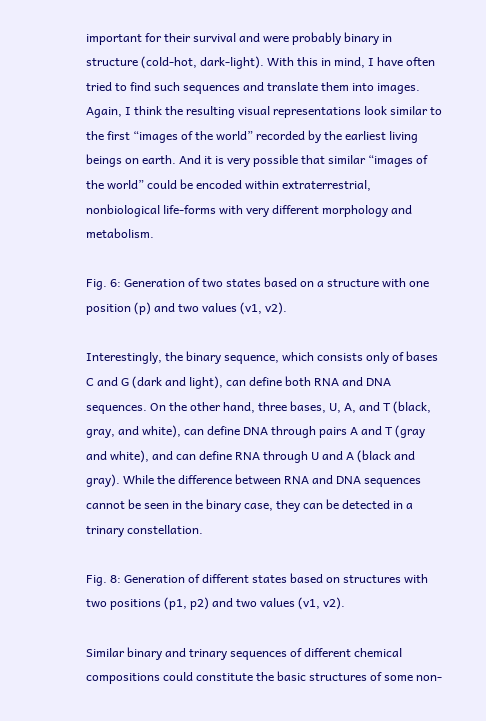important for their survival and were probably binary in structure (cold-hot, dark-light). With this in mind, I have often tried to find such sequences and translate them into images. Again, I think the resulting visual representations look similar to the first “images of the world” recorded by the earliest living beings on earth. And it is very possible that similar “images of the world” could be encoded within extraterrestrial, nonbiological life-forms with very different morphology and metabolism.

Fig. 6: Generation of two states based on a structure with one position (p) and two values (v1, v2).

Interestingly, the binary sequence, which consists only of bases C and G (dark and light), can define both RNA and DNA sequences. On the other hand, three bases, U, A, and T (black, gray, and white), can define DNA through pairs A and T (gray and white), and can define RNA through U and A (black and gray). While the difference between RNA and DNA sequences cannot be seen in the binary case, they can be detected in a trinary constellation.

Fig. 8: Generation of different states based on structures with two positions (p1, p2) and two values (v1, v2).

Similar binary and trinary sequences of different chemical compositions could constitute the basic structures of some non-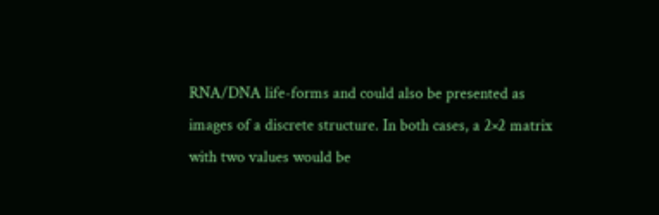RNA/DNA life-forms and could also be presented as images of a discrete structure. In both cases, a 2×2 matrix with two values would be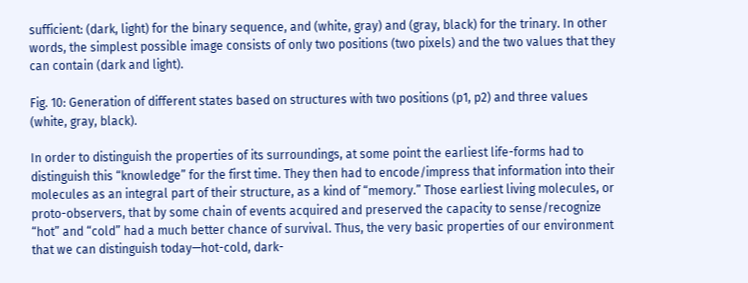sufficient: (dark, light) for the binary sequence, and (white, gray) and (gray, black) for the trinary. In other words, the simplest possible image consists of only two positions (two pixels) and the two values that they can contain (dark and light).

Fig. 10: Generation of different states based on structures with two positions (p1, p2) and three values (white, gray, black).

In order to distinguish the properties of its surroundings, at some point the earliest life-forms had to distinguish this “knowledge” for the first time. They then had to encode/impress that information into their molecules as an integral part of their structure, as a kind of “memory.” Those earliest living molecules, or proto-observers, that by some chain of events acquired and preserved the capacity to sense/recognize “hot” and “cold” had a much better chance of survival. Thus, the very basic properties of our environment that we can distinguish today—hot-cold, dark-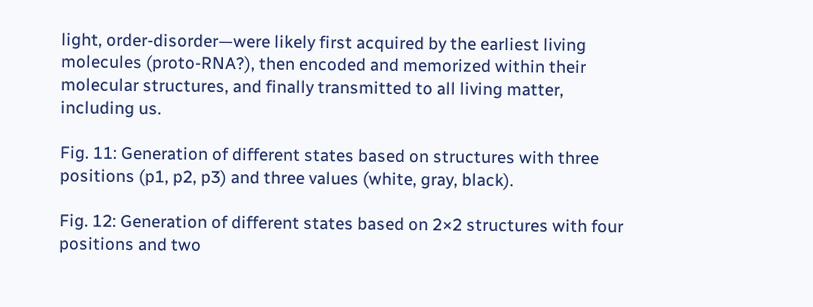light, order-disorder—were likely first acquired by the earliest living molecules (proto-RNA?), then encoded and memorized within their molecular structures, and finally transmitted to all living matter, including us.

Fig. 11: Generation of different states based on structures with three positions (p1, p2, p3) and three values (white, gray, black).

Fig. 12: Generation of different states based on 2×2 structures with four positions and two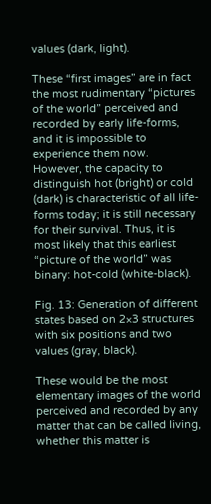values (dark, light).

These “first images” are in fact the most rudimentary “pictures of the world” perceived and recorded by early life-forms, and it is impossible to experience them now. However, the capacity to distinguish hot (bright) or cold (dark) is characteristic of all life-forms today; it is still necessary for their survival. Thus, it is most likely that this earliest “picture of the world” was binary: hot-cold (white-black).

Fig. 13: Generation of different states based on 2×3 structures with six positions and two values (gray, black).

These would be the most elementary images of the world perceived and recorded by any matter that can be called living, whether this matter is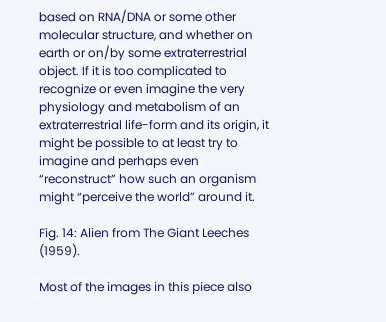based on RNA/DNA or some other molecular structure, and whether on earth or on/by some extraterrestrial object. If it is too complicated to recognize or even imagine the very physiology and metabolism of an extraterrestrial life-form and its origin, it might be possible to at least try to imagine and perhaps even “reconstruct” how such an organism might “perceive the world” around it.

Fig. 14: Alien from The Giant Leeches (1959).

Most of the images in this piece also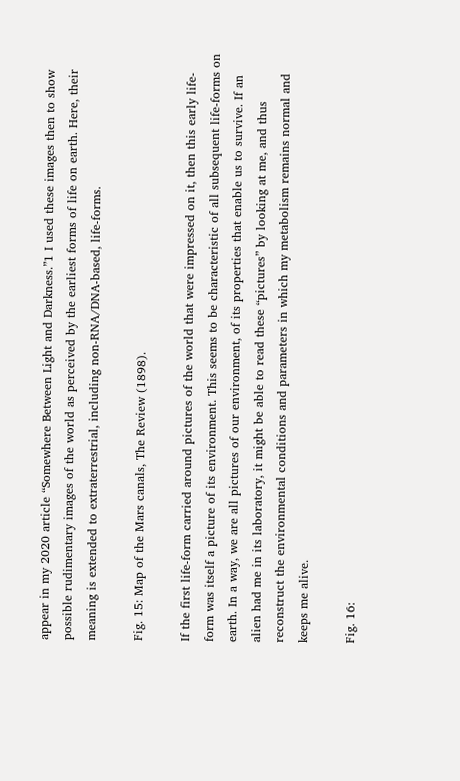appear in my 2020 article “Somewhere Between Light and Darkness.”1 I used these images then to show possible rudimentary images of the world as perceived by the earliest forms of life on earth. Here, their meaning is extended to extraterrestrial, including non-RNA/DNA-based, life-forms.

Fig. 15: Map of the Mars canals, The Review (1898).

If the first life-form carried around pictures of the world that were impressed on it, then this early life-form was itself a picture of its environment. This seems to be characteristic of all subsequent life-forms on earth. In a way, we are all pictures of our environment, of its properties that enable us to survive. If an alien had me in its laboratory, it might be able to read these “pictures” by looking at me, and thus reconstruct the environmental conditions and parameters in which my metabolism remains normal and keeps me alive.

Fig. 16: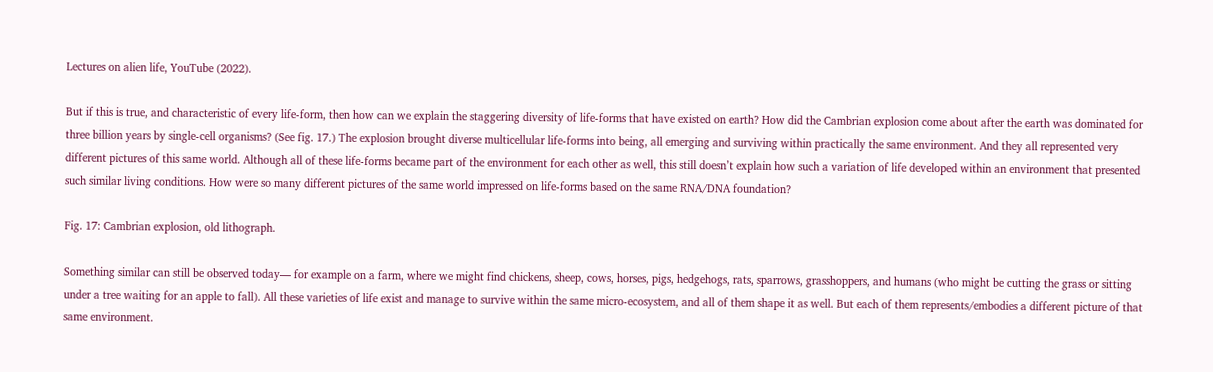Lectures on alien life, YouTube (2022).

But if this is true, and characteristic of every life-form, then how can we explain the staggering diversity of life-forms that have existed on earth? How did the Cambrian explosion come about after the earth was dominated for three billion years by single-cell organisms? (See fig. 17.) The explosion brought diverse multicellular life-forms into being, all emerging and surviving within practically the same environment. And they all represented very different pictures of this same world. Although all of these life-forms became part of the environment for each other as well, this still doesn’t explain how such a variation of life developed within an environment that presented such similar living conditions. How were so many different pictures of the same world impressed on life-forms based on the same RNA/DNA foundation?

Fig. 17: Cambrian explosion, old lithograph.

Something similar can still be observed today— for example on a farm, where we might find chickens, sheep, cows, horses, pigs, hedgehogs, rats, sparrows, grasshoppers, and humans (who might be cutting the grass or sitting under a tree waiting for an apple to fall). All these varieties of life exist and manage to survive within the same micro-ecosystem, and all of them shape it as well. But each of them represents/embodies a different picture of that same environment.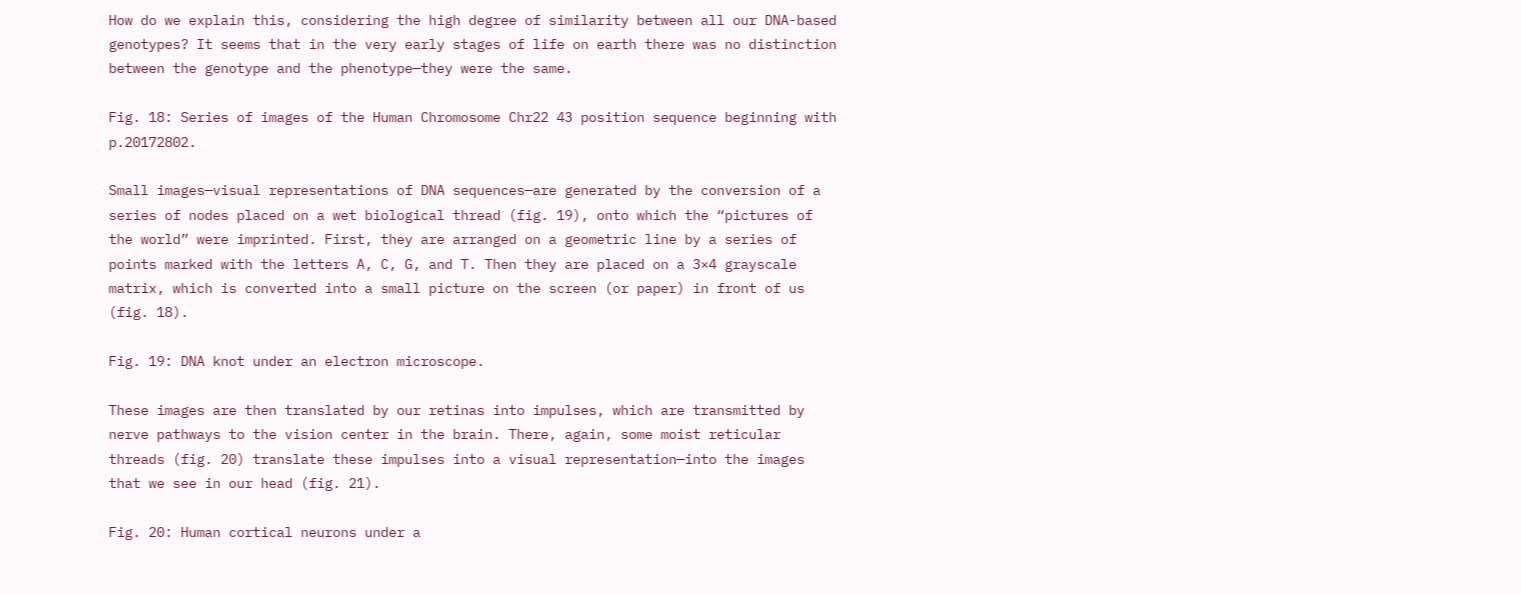How do we explain this, considering the high degree of similarity between all our DNA-based genotypes? It seems that in the very early stages of life on earth there was no distinction between the genotype and the phenotype—they were the same.

Fig. 18: Series of images of the Human Chromosome Chr22 43 position sequence beginning with p.20172802.

Small images—visual representations of DNA sequences—are generated by the conversion of a series of nodes placed on a wet biological thread (fig. 19), onto which the “pictures of the world” were imprinted. First, they are arranged on a geometric line by a series of points marked with the letters A, C, G, and T. Then they are placed on a 3×4 grayscale matrix, which is converted into a small picture on the screen (or paper) in front of us (fig. 18).

Fig. 19: DNA knot under an electron microscope.

These images are then translated by our retinas into impulses, which are transmitted by nerve pathways to the vision center in the brain. There, again, some moist reticular threads (fig. 20) translate these impulses into a visual representation—into the images that we see in our head (fig. 21).

Fig. 20: Human cortical neurons under a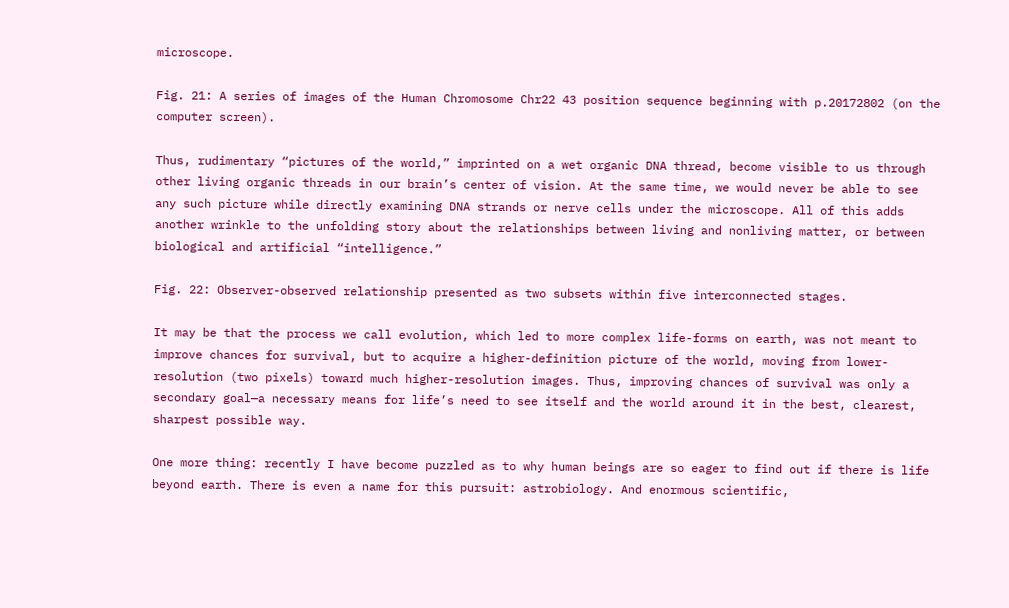microscope.

Fig. 21: A series of images of the Human Chromosome Chr22 43 position sequence beginning with p.20172802 (on the computer screen).

Thus, rudimentary “pictures of the world,” imprinted on a wet organic DNA thread, become visible to us through other living organic threads in our brain’s center of vision. At the same time, we would never be able to see any such picture while directly examining DNA strands or nerve cells under the microscope. All of this adds another wrinkle to the unfolding story about the relationships between living and nonliving matter, or between biological and artificial “intelligence.”

Fig. 22: Observer-observed relationship presented as two subsets within five interconnected stages.

It may be that the process we call evolution, which led to more complex life-forms on earth, was not meant to improve chances for survival, but to acquire a higher-definition picture of the world, moving from lower-resolution (two pixels) toward much higher-resolution images. Thus, improving chances of survival was only a secondary goal—a necessary means for life’s need to see itself and the world around it in the best, clearest, sharpest possible way.

One more thing: recently I have become puzzled as to why human beings are so eager to find out if there is life beyond earth. There is even a name for this pursuit: astrobiology. And enormous scientific,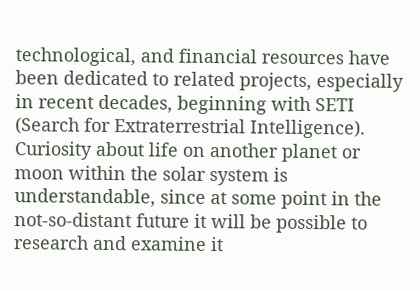technological, and financial resources have been dedicated to related projects, especially in recent decades, beginning with SETI (Search for Extraterrestrial Intelligence). Curiosity about life on another planet or moon within the solar system is understandable, since at some point in the not-so-distant future it will be possible to research and examine it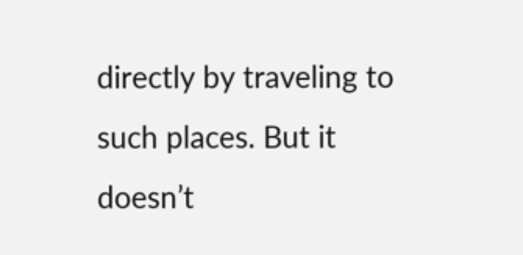directly by traveling to such places. But it doesn’t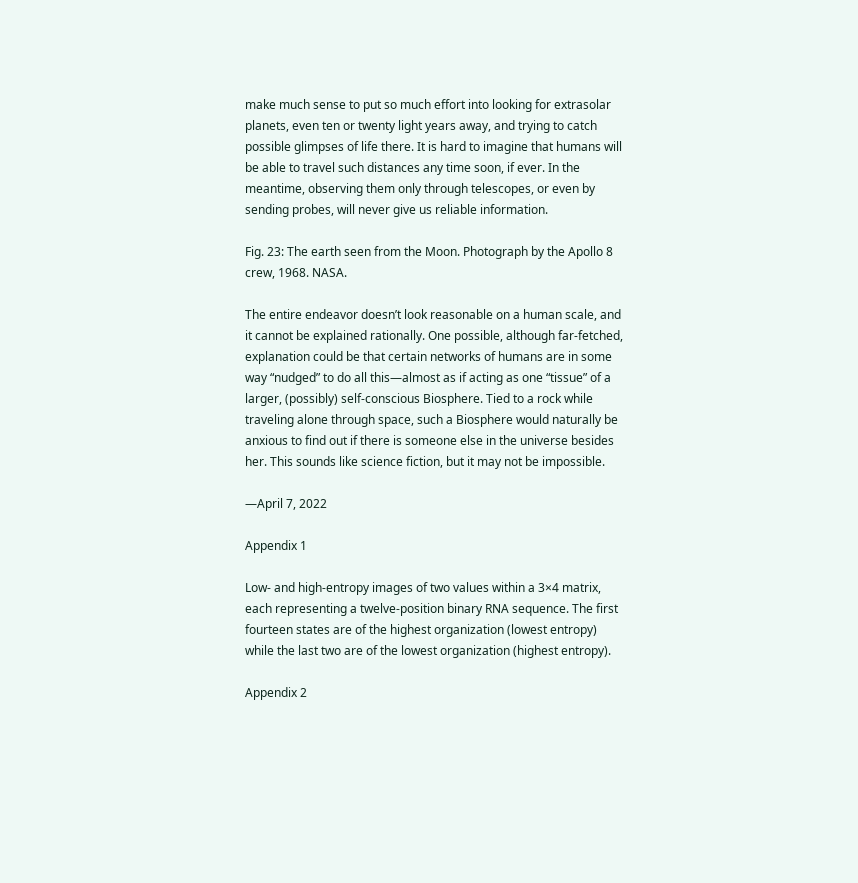make much sense to put so much effort into looking for extrasolar planets, even ten or twenty light years away, and trying to catch possible glimpses of life there. It is hard to imagine that humans will be able to travel such distances any time soon, if ever. In the meantime, observing them only through telescopes, or even by sending probes, will never give us reliable information.

Fig. 23: The earth seen from the Moon. Photograph by the Apollo 8 crew, 1968. NASA.

The entire endeavor doesn’t look reasonable on a human scale, and it cannot be explained rationally. One possible, although far-fetched, explanation could be that certain networks of humans are in some way “nudged” to do all this—almost as if acting as one “tissue” of a larger, (possibly) self-conscious Biosphere. Tied to a rock while traveling alone through space, such a Biosphere would naturally be anxious to find out if there is someone else in the universe besides her. This sounds like science fiction, but it may not be impossible.

—April 7, 2022

Appendix 1

Low- and high-entropy images of two values within a 3×4 matrix, each representing a twelve-position binary RNA sequence. The first fourteen states are of the highest organization (lowest entropy) while the last two are of the lowest organization (highest entropy).

Appendix 2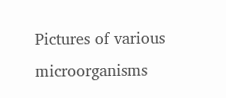Pictures of various microorganisms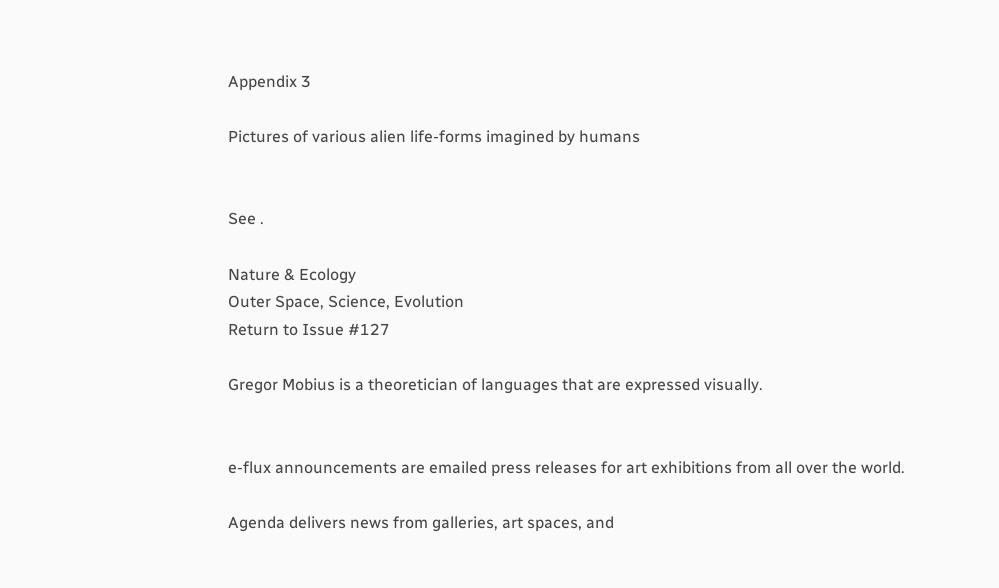Appendix 3

Pictures of various alien life-forms imagined by humans


See .

Nature & Ecology
Outer Space, Science, Evolution
Return to Issue #127

Gregor Mobius is a theoretician of languages that are expressed visually.


e-flux announcements are emailed press releases for art exhibitions from all over the world.

Agenda delivers news from galleries, art spaces, and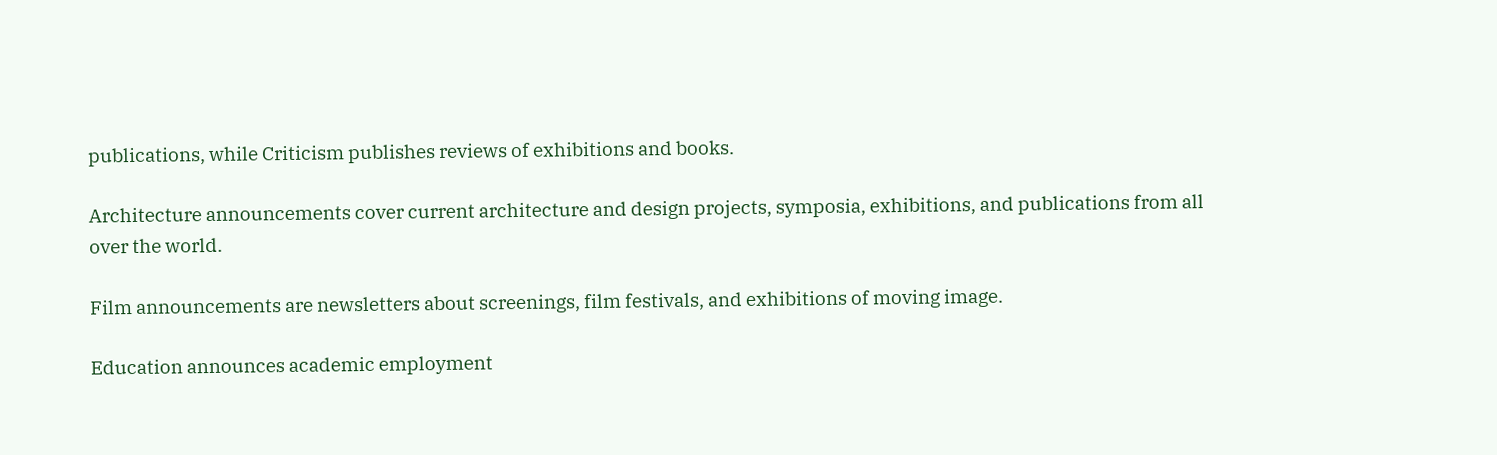publications, while Criticism publishes reviews of exhibitions and books.

Architecture announcements cover current architecture and design projects, symposia, exhibitions, and publications from all over the world.

Film announcements are newsletters about screenings, film festivals, and exhibitions of moving image.

Education announces academic employment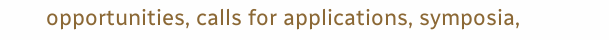opportunities, calls for applications, symposia,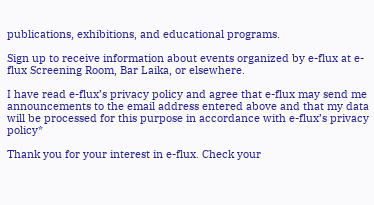publications, exhibitions, and educational programs.

Sign up to receive information about events organized by e-flux at e-flux Screening Room, Bar Laika, or elsewhere.

I have read e-flux’s privacy policy and agree that e-flux may send me announcements to the email address entered above and that my data will be processed for this purpose in accordance with e-flux’s privacy policy*

Thank you for your interest in e-flux. Check your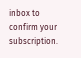inbox to confirm your subscription.